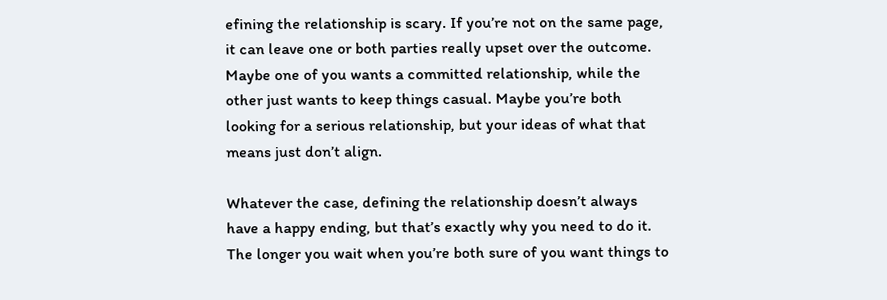efining the relationship is scary. If you’re not on the same page, it can leave one or both parties really upset over the outcome. Maybe one of you wants a committed relationship, while the other just wants to keep things casual. Maybe you’re both looking for a serious relationship, but your ideas of what that means just don’t align.

Whatever the case, defining the relationship doesn’t always have a happy ending, but that’s exactly why you need to do it. The longer you wait when you’re both sure of you want things to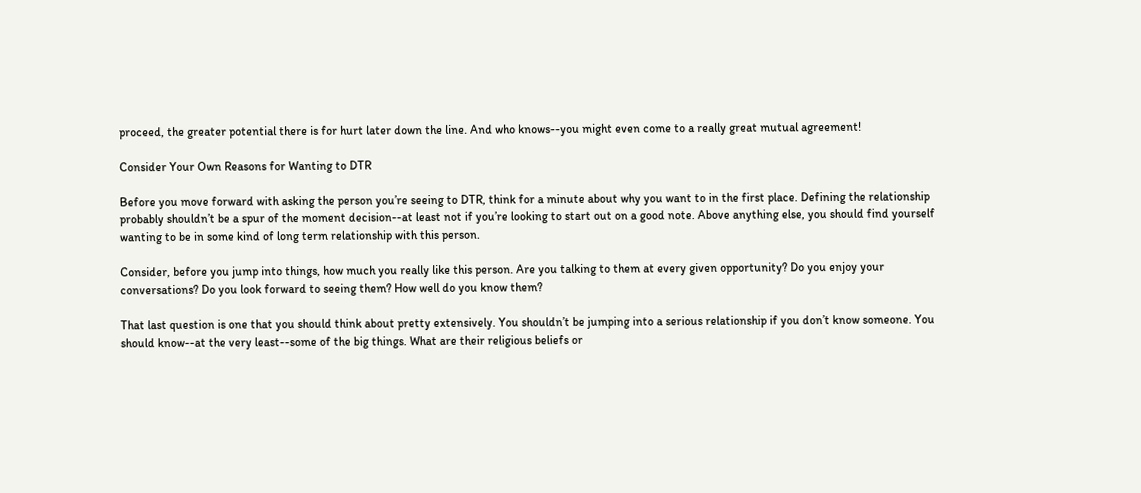proceed, the greater potential there is for hurt later down the line. And who knows--you might even come to a really great mutual agreement!

Consider Your Own Reasons for Wanting to DTR

Before you move forward with asking the person you’re seeing to DTR, think for a minute about why you want to in the first place. Defining the relationship probably shouldn’t be a spur of the moment decision--at least not if you’re looking to start out on a good note. Above anything else, you should find yourself wanting to be in some kind of long term relationship with this person.

Consider, before you jump into things, how much you really like this person. Are you talking to them at every given opportunity? Do you enjoy your conversations? Do you look forward to seeing them? How well do you know them?

That last question is one that you should think about pretty extensively. You shouldn’t be jumping into a serious relationship if you don’t know someone. You should know--at the very least--some of the big things. What are their religious beliefs or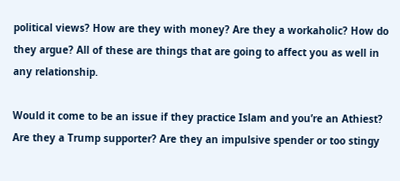political views? How are they with money? Are they a workaholic? How do they argue? All of these are things that are going to affect you as well in any relationship.

Would it come to be an issue if they practice Islam and you’re an Athiest? Are they a Trump supporter? Are they an impulsive spender or too stingy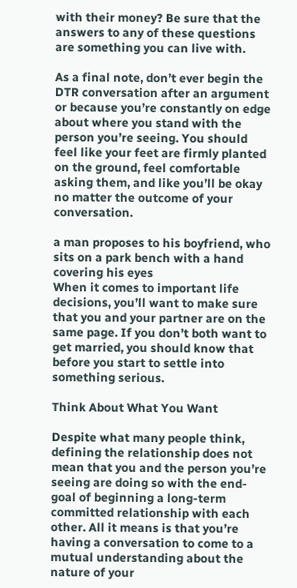with their money? Be sure that the answers to any of these questions are something you can live with.

As a final note, don’t ever begin the DTR conversation after an argument or because you’re constantly on edge about where you stand with the person you’re seeing. You should feel like your feet are firmly planted on the ground, feel comfortable asking them, and like you’ll be okay no matter the outcome of your conversation.

a man proposes to his boyfriend, who sits on a park bench with a hand covering his eyes
When it comes to important life decisions, you’ll want to make sure that you and your partner are on the same page. If you don’t both want to get married, you should know that before you start to settle into something serious.

Think About What You Want

Despite what many people think, defining the relationship does not mean that you and the person you’re seeing are doing so with the end-goal of beginning a long-term committed relationship with each other. All it means is that you’re having a conversation to come to a mutual understanding about the nature of your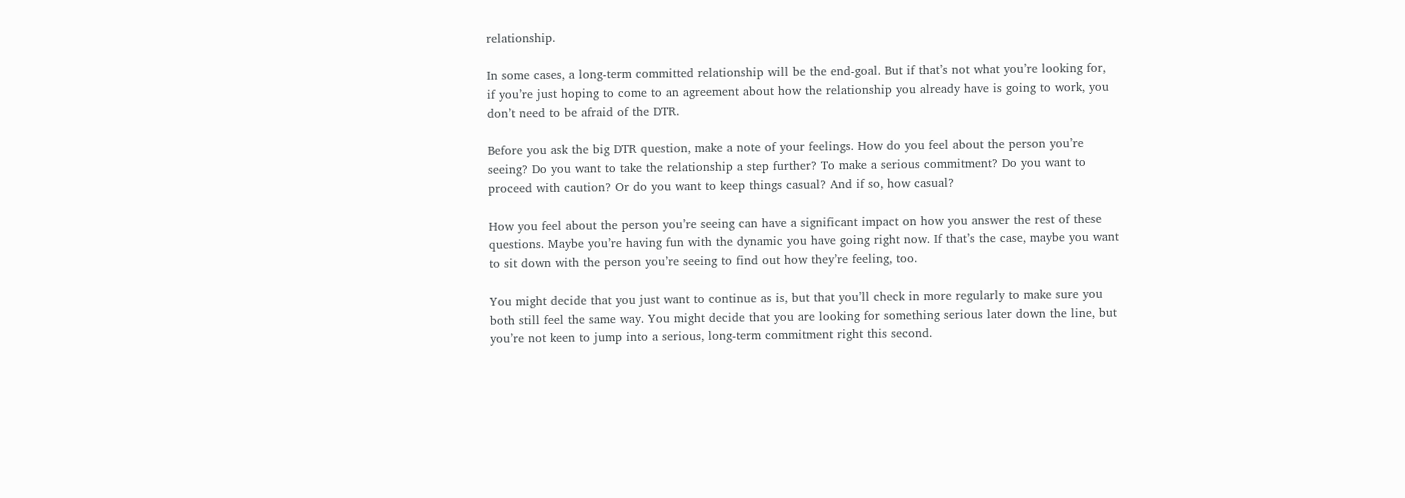relationship.

In some cases, a long-term committed relationship will be the end-goal. But if that’s not what you’re looking for, if you’re just hoping to come to an agreement about how the relationship you already have is going to work, you don’t need to be afraid of the DTR.

Before you ask the big DTR question, make a note of your feelings. How do you feel about the person you’re seeing? Do you want to take the relationship a step further? To make a serious commitment? Do you want to proceed with caution? Or do you want to keep things casual? And if so, how casual?

How you feel about the person you’re seeing can have a significant impact on how you answer the rest of these questions. Maybe you’re having fun with the dynamic you have going right now. If that’s the case, maybe you want to sit down with the person you’re seeing to find out how they’re feeling, too.

You might decide that you just want to continue as is, but that you’ll check in more regularly to make sure you both still feel the same way. You might decide that you are looking for something serious later down the line, but you’re not keen to jump into a serious, long-term commitment right this second.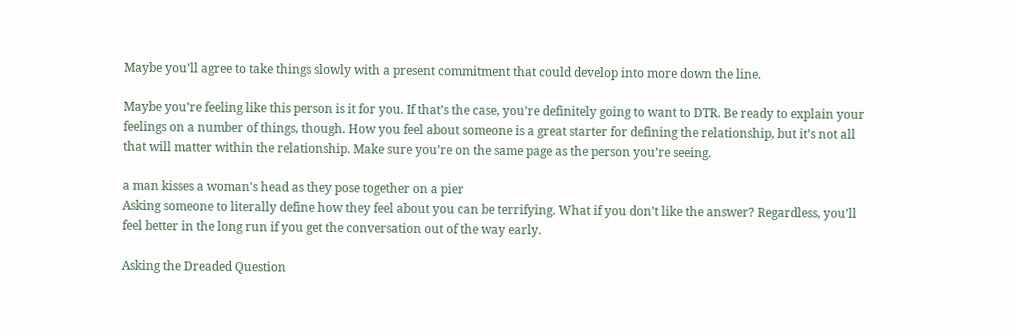Maybe you’ll agree to take things slowly with a present commitment that could develop into more down the line.

Maybe you’re feeling like this person is it for you. If that’s the case, you’re definitely going to want to DTR. Be ready to explain your feelings on a number of things, though. How you feel about someone is a great starter for defining the relationship, but it’s not all that will matter within the relationship. Make sure you’re on the same page as the person you’re seeing.

a man kisses a woman's head as they pose together on a pier
Asking someone to literally define how they feel about you can be terrifying. What if you don’t like the answer? Regardless, you’ll feel better in the long run if you get the conversation out of the way early.

Asking the Dreaded Question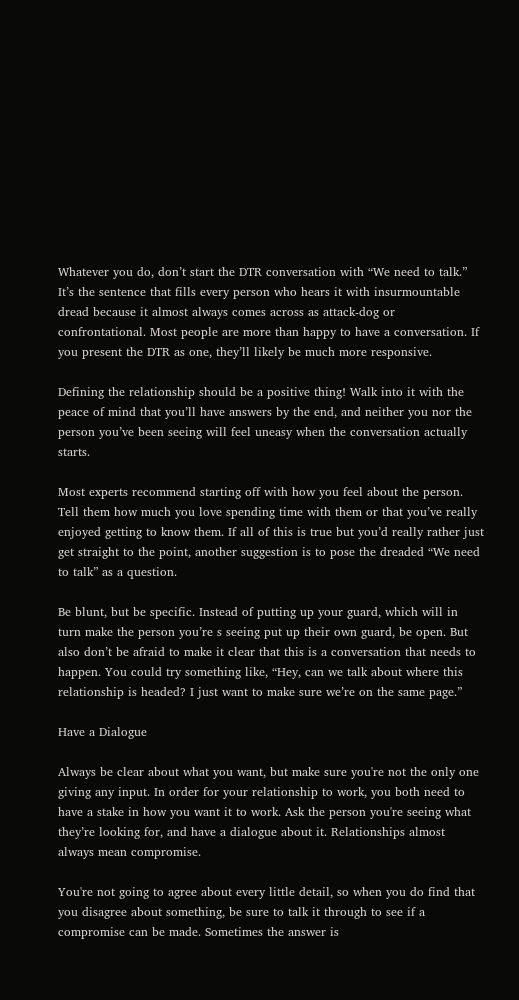Whatever you do, don’t start the DTR conversation with “We need to talk.” It’s the sentence that fills every person who hears it with insurmountable dread because it almost always comes across as attack-dog or confrontational. Most people are more than happy to have a conversation. If you present the DTR as one, they’ll likely be much more responsive.

Defining the relationship should be a positive thing! Walk into it with the peace of mind that you’ll have answers by the end, and neither you nor the person you’ve been seeing will feel uneasy when the conversation actually starts.

Most experts recommend starting off with how you feel about the person. Tell them how much you love spending time with them or that you’ve really enjoyed getting to know them. If all of this is true but you’d really rather just get straight to the point, another suggestion is to pose the dreaded “We need to talk” as a question.

Be blunt, but be specific. Instead of putting up your guard, which will in turn make the person you’re s seeing put up their own guard, be open. But also don’t be afraid to make it clear that this is a conversation that needs to happen. You could try something like, “Hey, can we talk about where this relationship is headed? I just want to make sure we’re on the same page.”

Have a Dialogue

Always be clear about what you want, but make sure you're not the only one giving any input. In order for your relationship to work, you both need to have a stake in how you want it to work. Ask the person you're seeing what they’re looking for, and have a dialogue about it. Relationships almost always mean compromise.

You're not going to agree about every little detail, so when you do find that you disagree about something, be sure to talk it through to see if a compromise can be made. Sometimes the answer is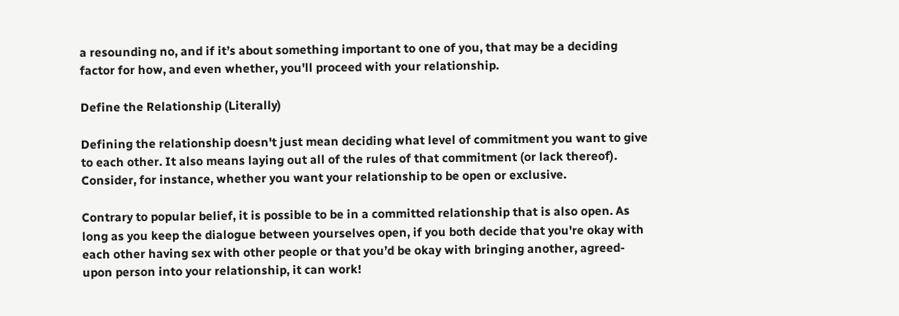a resounding no, and if it’s about something important to one of you, that may be a deciding factor for how, and even whether, you'll proceed with your relationship.

Define the Relationship (Literally)

Defining the relationship doesn't just mean deciding what level of commitment you want to give to each other. It also means laying out all of the rules of that commitment (or lack thereof). Consider, for instance, whether you want your relationship to be open or exclusive.

Contrary to popular belief, it is possible to be in a committed relationship that is also open. As long as you keep the dialogue between yourselves open, if you both decide that you're okay with each other having sex with other people or that you’d be okay with bringing another, agreed-upon person into your relationship, it can work!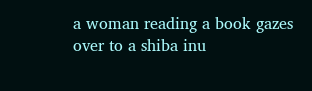a woman reading a book gazes over to a shiba inu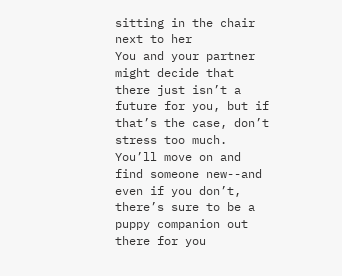sitting in the chair next to her
You and your partner might decide that there just isn’t a future for you, but if that’s the case, don’t stress too much. You’ll move on and find someone new--and even if you don’t, there’s sure to be a puppy companion out there for you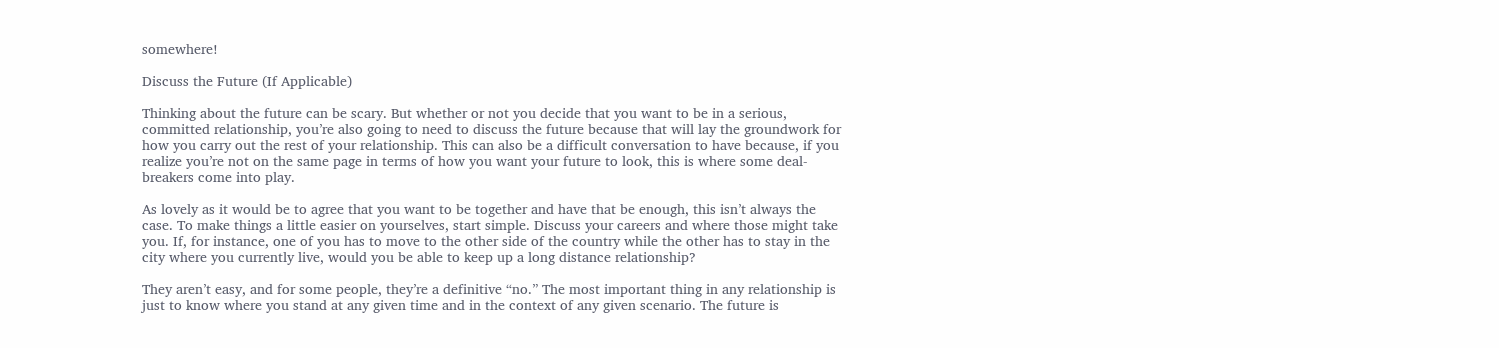somewhere!

Discuss the Future (If Applicable)

Thinking about the future can be scary. But whether or not you decide that you want to be in a serious, committed relationship, you’re also going to need to discuss the future because that will lay the groundwork for how you carry out the rest of your relationship. This can also be a difficult conversation to have because, if you realize you’re not on the same page in terms of how you want your future to look, this is where some deal-breakers come into play.

As lovely as it would be to agree that you want to be together and have that be enough, this isn’t always the case. To make things a little easier on yourselves, start simple. Discuss your careers and where those might take you. If, for instance, one of you has to move to the other side of the country while the other has to stay in the city where you currently live, would you be able to keep up a long distance relationship?

They aren’t easy, and for some people, they’re a definitive “no.” The most important thing in any relationship is just to know where you stand at any given time and in the context of any given scenario. The future is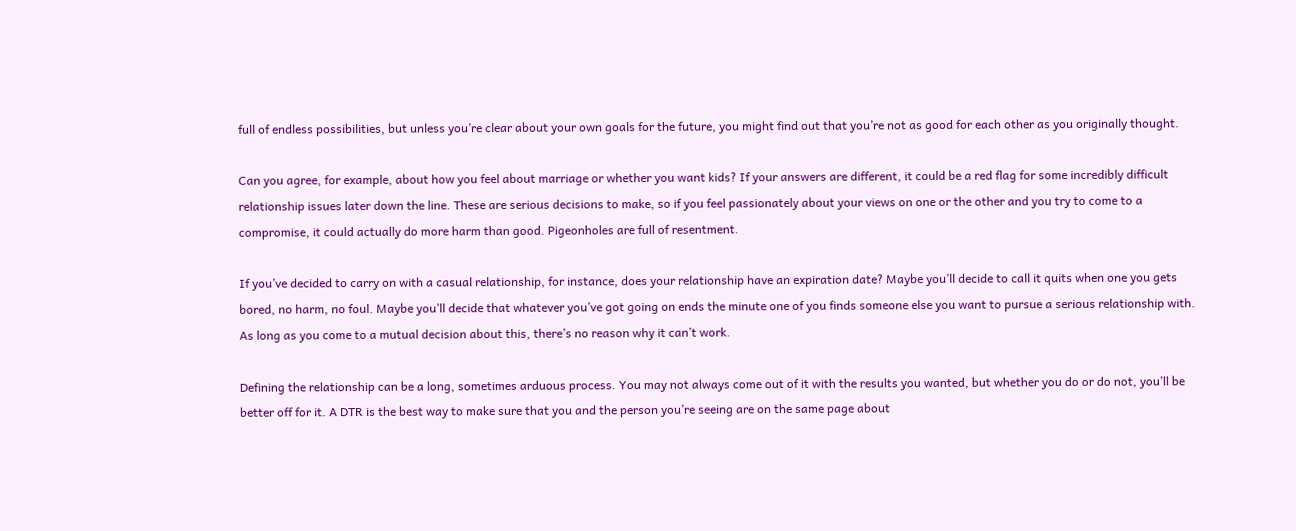full of endless possibilities, but unless you’re clear about your own goals for the future, you might find out that you’re not as good for each other as you originally thought.

Can you agree, for example, about how you feel about marriage or whether you want kids? If your answers are different, it could be a red flag for some incredibly difficult relationship issues later down the line. These are serious decisions to make, so if you feel passionately about your views on one or the other and you try to come to a compromise, it could actually do more harm than good. Pigeonholes are full of resentment.

If you’ve decided to carry on with a casual relationship, for instance, does your relationship have an expiration date? Maybe you’ll decide to call it quits when one you gets bored, no harm, no foul. Maybe you’ll decide that whatever you’ve got going on ends the minute one of you finds someone else you want to pursue a serious relationship with. As long as you come to a mutual decision about this, there’s no reason why it can’t work.

Defining the relationship can be a long, sometimes arduous process. You may not always come out of it with the results you wanted, but whether you do or do not, you’ll be better off for it. A DTR is the best way to make sure that you and the person you’re seeing are on the same page about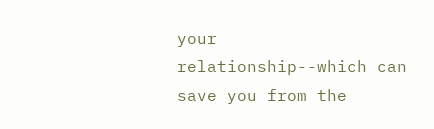your relationship--which can save you from the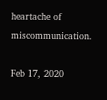heartache of miscommunication.

Feb 17, 2020